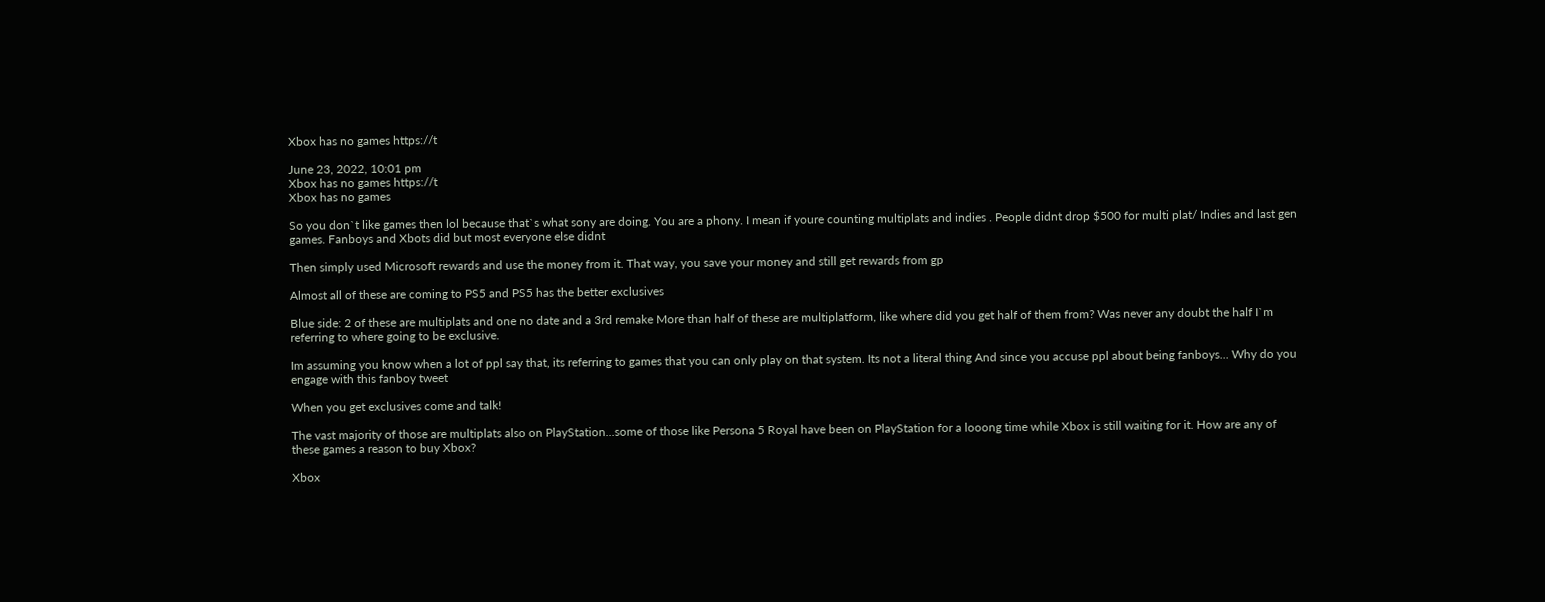Xbox has no games https://t

June 23, 2022, 10:01 pm
Xbox has no games https://t
Xbox has no games

So you don`t like games then lol because that`s what sony are doing. You are a phony. I mean if youre counting multiplats and indies . People didnt drop $500 for multi plat/ Indies and last gen games. Fanboys and Xbots did but most everyone else didnt

Then simply used Microsoft rewards and use the money from it. That way, you save your money and still get rewards from gp

Almost all of these are coming to PS5 and PS5 has the better exclusives

Blue side: 2 of these are multiplats and one no date and a 3rd remake More than half of these are multiplatform, like where did you get half of them from? Was never any doubt the half I`m referring to where going to be exclusive.

Im assuming you know when a lot of ppl say that, its referring to games that you can only play on that system. Its not a literal thing And since you accuse ppl about being fanboys... Why do you engage with this fanboy tweet

When you get exclusives come and talk!

The vast majority of those are multiplats also on PlayStation...some of those like Persona 5 Royal have been on PlayStation for a looong time while Xbox is still waiting for it. How are any of these games a reason to buy Xbox?

Xbox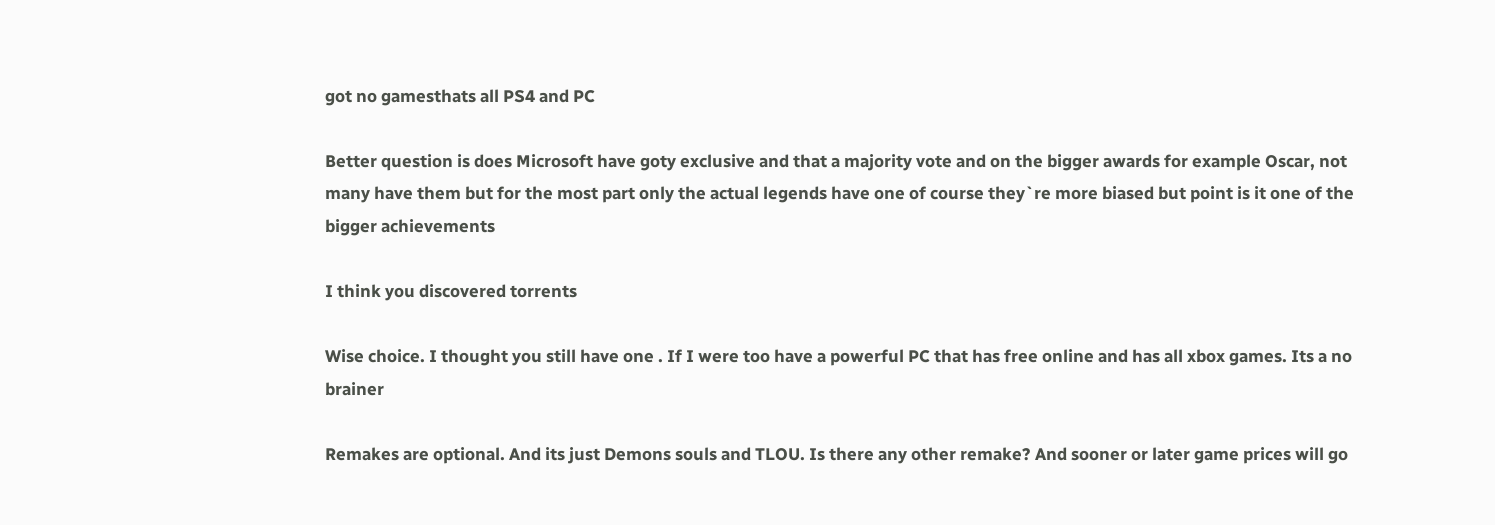got no gamesthats all PS4 and PC

Better question is does Microsoft have goty exclusive and that a majority vote and on the bigger awards for example Oscar, not many have them but for the most part only the actual legends have one of course they`re more biased but point is it one of the bigger achievements

I think you discovered torrents

Wise choice. I thought you still have one . If I were too have a powerful PC that has free online and has all xbox games. Its a no brainer

Remakes are optional. And its just Demons souls and TLOU. Is there any other remake? And sooner or later game prices will go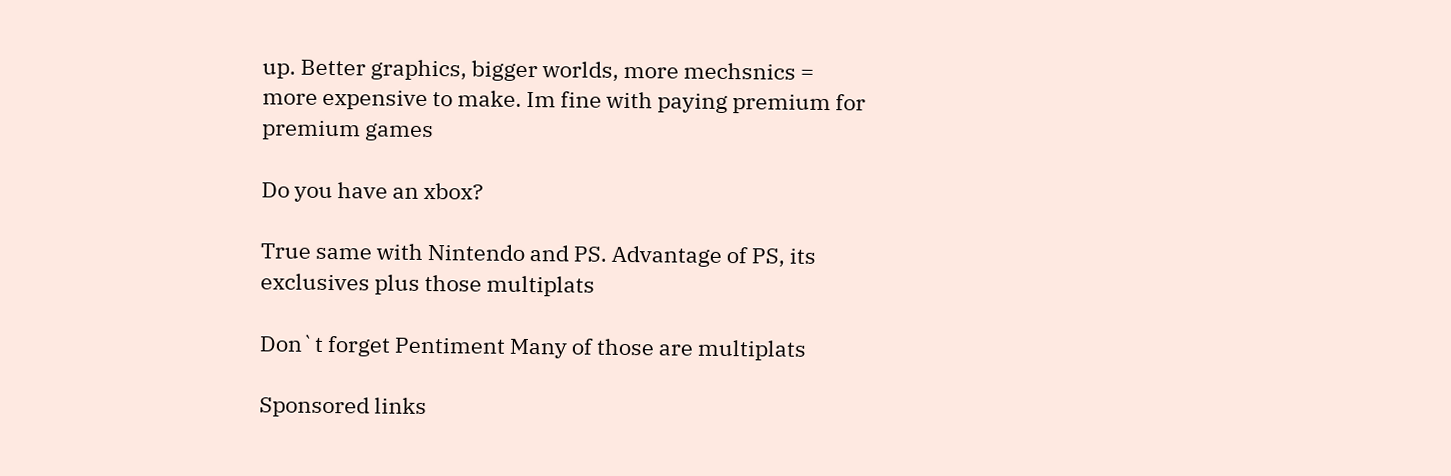up. Better graphics, bigger worlds, more mechsnics = more expensive to make. Im fine with paying premium for premium games

Do you have an xbox?

True same with Nintendo and PS. Advantage of PS, its exclusives plus those multiplats

Don`t forget Pentiment Many of those are multiplats

Sponsored links